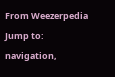From Weezerpedia
Jump to: navigation,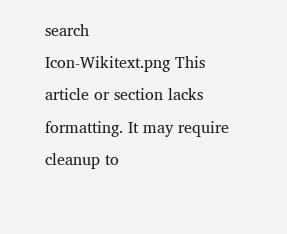search
Icon-Wikitext.png This article or section lacks formatting. It may require cleanup to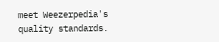meet Weezerpedia's quality standards.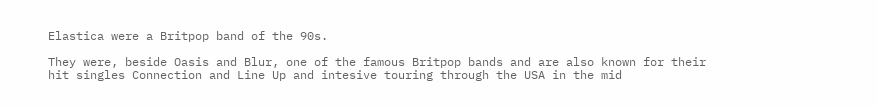Elastica were a Britpop band of the 90s.

They were, beside Oasis and Blur, one of the famous Britpop bands and are also known for their hit singles Connection and Line Up and intesive touring through the USA in the mid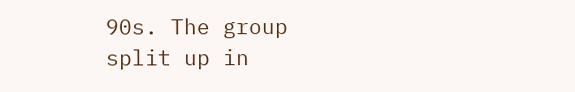90s. The group split up in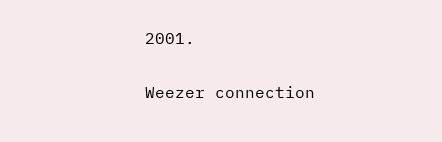2001.

Weezer connection